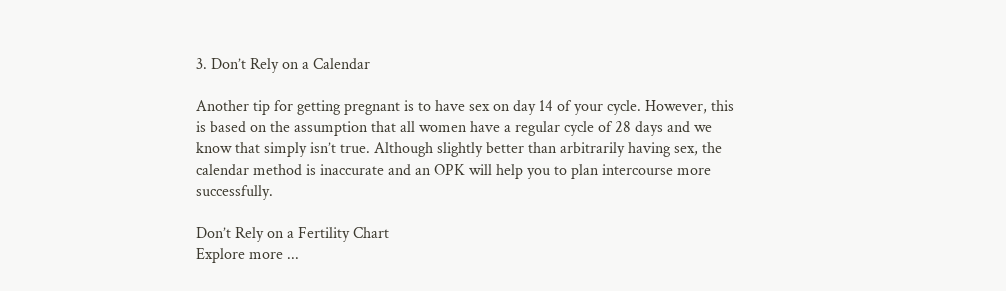3. Don’t Rely on a Calendar

Another tip for getting pregnant is to have sex on day 14 of your cycle. However, this is based on the assumption that all women have a regular cycle of 28 days and we know that simply isn’t true. Although slightly better than arbitrarily having sex, the calendar method is inaccurate and an OPK will help you to plan intercourse more successfully.

Don’t Rely on a Fertility Chart
Explore more ...